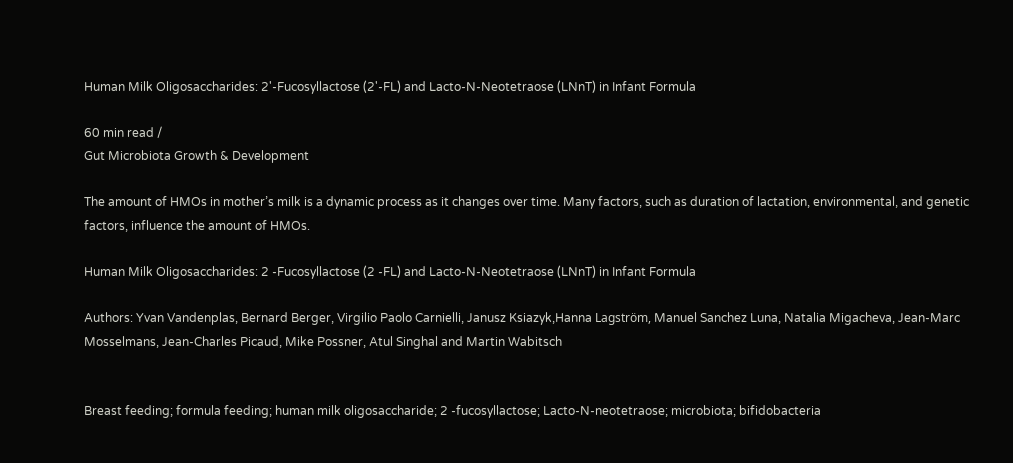Human Milk Oligosaccharides: 2'-Fucosyllactose (2'-FL) and Lacto-N-Neotetraose (LNnT) in Infant Formula

60 min read /
Gut Microbiota Growth & Development

The amount of HMOs in mother’s milk is a dynamic process as it changes over time. Many factors, such as duration of lactation, environmental, and genetic factors, influence the amount of HMOs.

Human Milk Oligosaccharides: 2 -Fucosyllactose (2 -FL) and Lacto-N-Neotetraose (LNnT) in Infant Formula

Authors: Yvan Vandenplas, Bernard Berger, Virgilio Paolo Carnielli, Janusz Ksiazyk,Hanna Lagström, Manuel Sanchez Luna, Natalia Migacheva, Jean-Marc Mosselmans, Jean-Charles Picaud, Mike Possner, Atul Singhal and Martin Wabitsch


Breast feeding; formula feeding; human milk oligosaccharide; 2 -fucosyllactose; Lacto-N-neotetraose; microbiota; bifidobacteria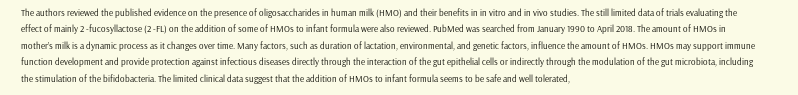The authors reviewed the published evidence on the presence of oligosaccharides in human milk (HMO) and their benefits in in vitro and in vivo studies. The still limited data of trials evaluating the effect of mainly 2 -fucosyllactose (2 -FL) on the addition of some of HMOs to infant formula were also reviewed. PubMed was searched from January 1990 to April 2018. The amount of HMOs in mother’s milk is a dynamic process as it changes over time. Many factors, such as duration of lactation, environmental, and genetic factors, influence the amount of HMOs. HMOs may support immune function development and provide protection against infectious diseases directly through the interaction of the gut epithelial cells or indirectly through the modulation of the gut microbiota, including the stimulation of the bifidobacteria. The limited clinical data suggest that the addition of HMOs to infant formula seems to be safe and well tolerated,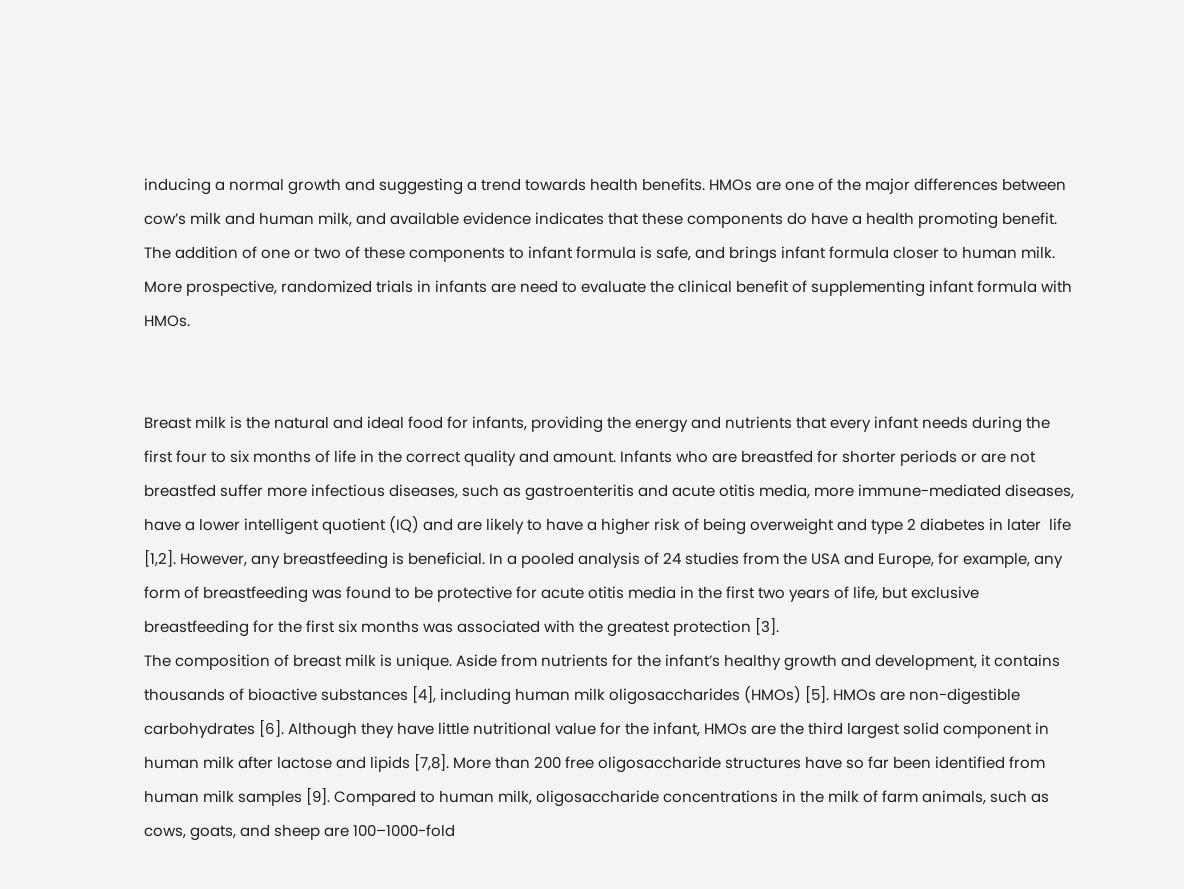inducing a normal growth and suggesting a trend towards health benefits. HMOs are one of the major differences between cow’s milk and human milk, and available evidence indicates that these components do have a health promoting benefit. The addition of one or two of these components to infant formula is safe, and brings infant formula closer to human milk. More prospective, randomized trials in infants are need to evaluate the clinical benefit of supplementing infant formula with HMOs.


Breast milk is the natural and ideal food for infants, providing the energy and nutrients that every infant needs during the first four to six months of life in the correct quality and amount. Infants who are breastfed for shorter periods or are not breastfed suffer more infectious diseases, such as gastroenteritis and acute otitis media, more immune-mediated diseases, have a lower intelligent quotient (IQ) and are likely to have a higher risk of being overweight and type 2 diabetes in later  life [1,2]. However, any breastfeeding is beneficial. In a pooled analysis of 24 studies from the USA and Europe, for example, any form of breastfeeding was found to be protective for acute otitis media in the first two years of life, but exclusive breastfeeding for the first six months was associated with the greatest protection [3].
The composition of breast milk is unique. Aside from nutrients for the infant’s healthy growth and development, it contains thousands of bioactive substances [4], including human milk oligosaccharides (HMOs) [5]. HMOs are non-digestible carbohydrates [6]. Although they have little nutritional value for the infant, HMOs are the third largest solid component in human milk after lactose and lipids [7,8]. More than 200 free oligosaccharide structures have so far been identified from human milk samples [9]. Compared to human milk, oligosaccharide concentrations in the milk of farm animals, such as cows, goats, and sheep are 100–1000-fold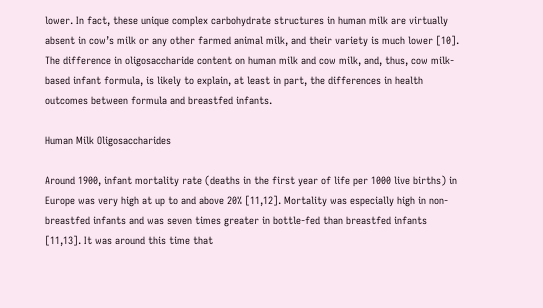lower. In fact, these unique complex carbohydrate structures in human milk are virtually absent in cow’s milk or any other farmed animal milk, and their variety is much lower [10]. The difference in oligosaccharide content on human milk and cow milk, and, thus, cow milk-based infant formula, is likely to explain, at least in part, the differences in health outcomes between formula and breastfed infants.

Human Milk Oligosaccharides

Around 1900, infant mortality rate (deaths in the first year of life per 1000 live births) in Europe was very high at up to and above 20% [11,12]. Mortality was especially high in non-breastfed infants and was seven times greater in bottle-fed than breastfed infants [11,13]. It was around this time that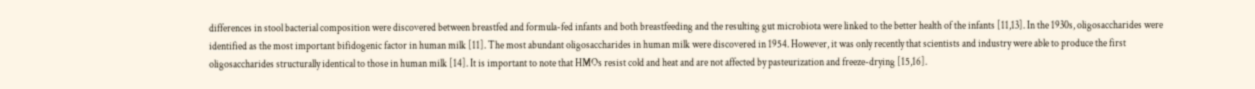differences in stool bacterial composition were discovered between breastfed and formula-fed infants and both breastfeeding and the resulting gut microbiota were linked to the better health of the infants [11,13]. In the 1930s, oligosaccharides were identified as the most important bifidogenic factor in human milk [11]. The most abundant oligosaccharides in human milk were discovered in 1954. However, it was only recently that scientists and industry were able to produce the first oligosaccharides structurally identical to those in human milk [14]. It is important to note that HMOs resist cold and heat and are not affected by pasteurization and freeze-drying [15,16].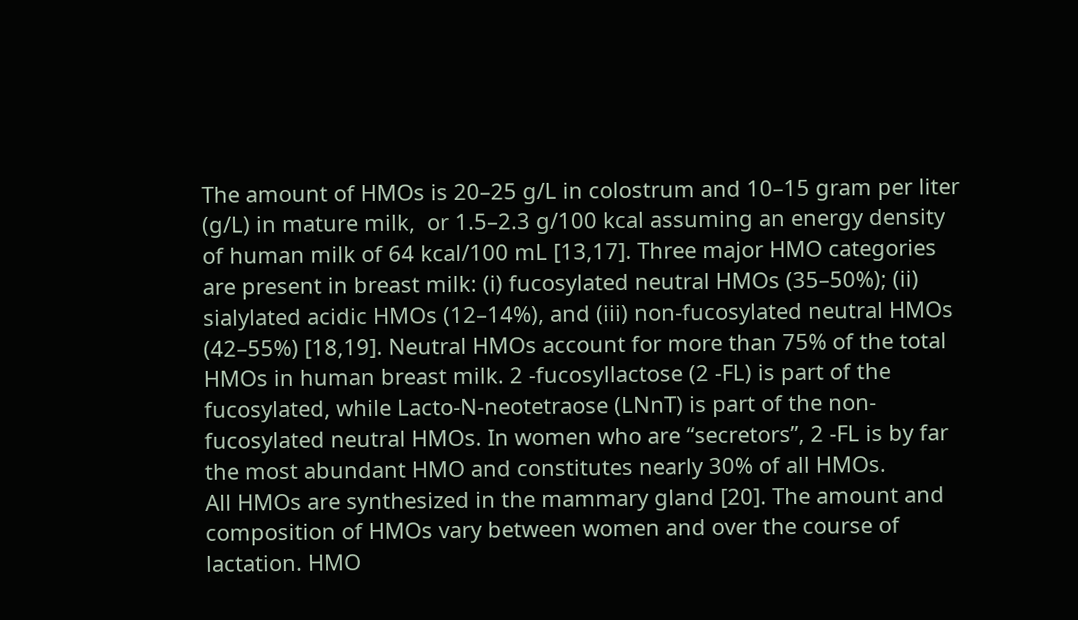The amount of HMOs is 20–25 g/L in colostrum and 10–15 gram per liter (g/L) in mature milk,  or 1.5–2.3 g/100 kcal assuming an energy density of human milk of 64 kcal/100 mL [13,17]. Three major HMO categories are present in breast milk: (i) fucosylated neutral HMOs (35–50%); (ii) sialylated acidic HMOs (12–14%), and (iii) non-fucosylated neutral HMOs (42–55%) [18,19]. Neutral HMOs account for more than 75% of the total HMOs in human breast milk. 2 -fucosyllactose (2 -FL) is part of the fucosylated, while Lacto-N-neotetraose (LNnT) is part of the non-fucosylated neutral HMOs. In women who are “secretors”, 2 -FL is by far the most abundant HMO and constitutes nearly 30% of all HMOs.
All HMOs are synthesized in the mammary gland [20]. The amount and composition of HMOs vary between women and over the course of lactation. HMO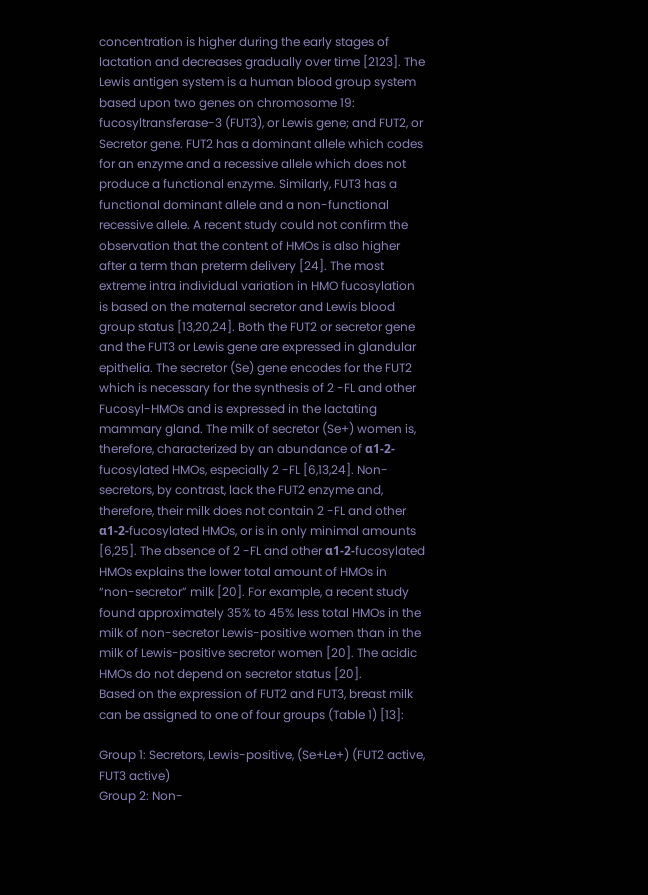concentration is higher during the early stages of lactation and decreases gradually over time [2123]. The Lewis antigen system is a human blood group system based upon two genes on chromosome 19: fucosyltransferase-3 (FUT3), or Lewis gene; and FUT2, or Secretor gene. FUT2 has a dominant allele which codes for an enzyme and a recessive allele which does not produce a functional enzyme. Similarly, FUT3 has a functional dominant allele and a non-functional recessive allele. A recent study could not confirm the observation that the content of HMOs is also higher after a term than preterm delivery [24]. The most extreme intra individual variation in HMO fucosylation is based on the maternal secretor and Lewis blood group status [13,20,24]. Both the FUT2 or secretor gene and the FUT3 or Lewis gene are expressed in glandular epithelia. The secretor (Se) gene encodes for the FUT2 which is necessary for the synthesis of 2 -FL and other Fucosyl-HMOs and is expressed in the lactating mammary gland. The milk of secretor (Se+) women is, therefore, characterized by an abundance of α1-2-fucosylated HMOs, especially 2 -FL [6,13,24]. Non-secretors, by contrast, lack the FUT2 enzyme and, therefore, their milk does not contain 2 -FL and other α1-2-fucosylated HMOs, or is in only minimal amounts [6,25]. The absence of 2 -FL and other α1-2-fucosylated HMOs explains the lower total amount of HMOs in “non-secretor” milk [20]. For example, a recent study found approximately 35% to 45% less total HMOs in the milk of non-secretor Lewis-positive women than in the milk of Lewis-positive secretor women [20]. The acidic HMOs do not depend on secretor status [20].
Based on the expression of FUT2 and FUT3, breast milk can be assigned to one of four groups (Table 1) [13]:

Group 1: Secretors, Lewis-positive, (Se+Le+) (FUT2 active, FUT3 active)
Group 2: Non-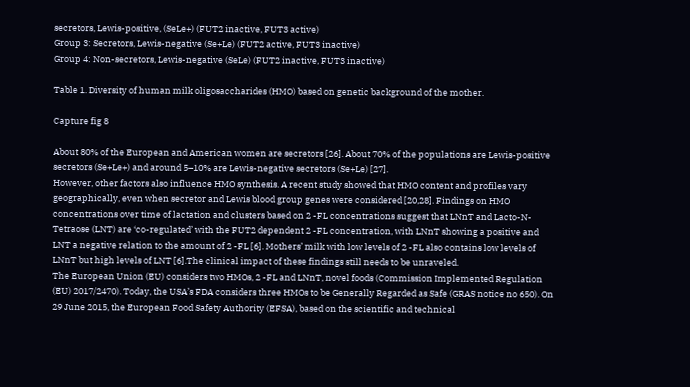secretors, Lewis-positive, (SeLe+) (FUT2 inactive, FUT3 active)
Group 3: Secretors, Lewis-negative (Se+Le) (FUT2 active, FUT3 inactive)
Group 4: Non-secretors, Lewis-negative (SeLe) (FUT2 inactive, FUT3 inactive)

Table 1. Diversity of human milk oligosaccharides (HMO) based on genetic background of the mother.

Capture fig 8

About 80% of the European and American women are secretors [26]. About 70% of the populations are Lewis-positive secretors (Se+Le+) and around 5–10% are Lewis-negative secretors (Se+Le) [27].
However, other factors also influence HMO synthesis. A recent study showed that HMO content and profiles vary geographically, even when secretor and Lewis blood group genes were considered [20,28]. Findings on HMO concentrations over time of lactation and clusters based on 2 -FL concentrations suggest that LNnT and Lacto-N-Tetraose (LNT) are ‘co-regulated’ with the FUT2 dependent 2 -FL concentration, with LNnT showing a positive and LNT a negative relation to the amount of 2 -FL [6]. Mothers’ milk with low levels of 2 -FL also contains low levels of LNnT but high levels of LNT [6].The clinical impact of these findings still needs to be unraveled.
The European Union (EU) considers two HMOs, 2 -FL and LNnT, novel foods (Commission Implemented Regulation (EU) 2017/2470). Today, the USA’s FDA considers three HMOs to be Generally Regarded as Safe (GRAS notice no 650). On 29 June 2015, the European Food Safety Authority (EFSA), based on the scientific and technical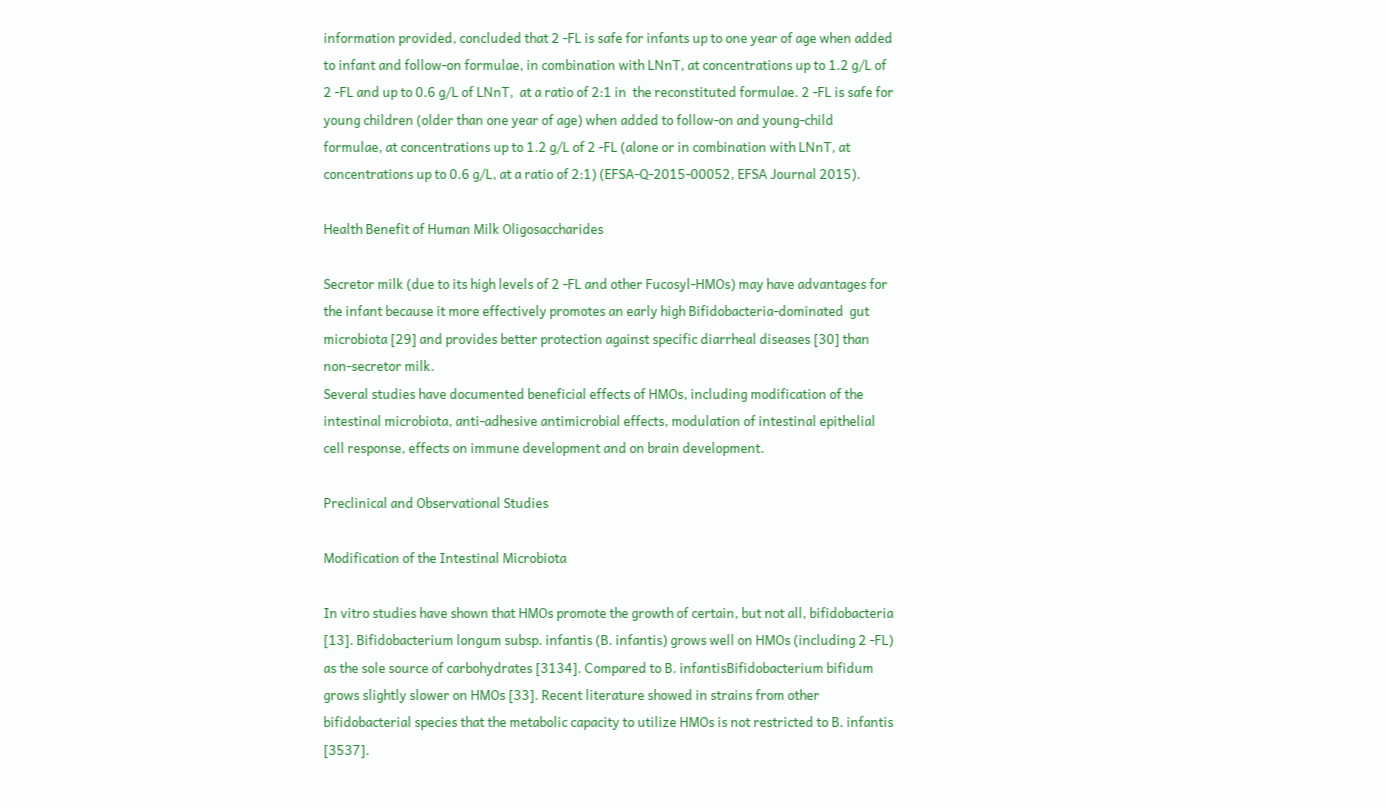information provided, concluded that 2 -FL is safe for infants up to one year of age when added to infant and follow-on formulae, in combination with LNnT, at concentrations up to 1.2 g/L of 2 -FL and up to 0.6 g/L of LNnT,  at a ratio of 2:1 in  the reconstituted formulae. 2 -FL is safe for young children (older than one year of age) when added to follow-on and young-child formulae, at concentrations up to 1.2 g/L of 2 -FL (alone or in combination with LNnT, at concentrations up to 0.6 g/L, at a ratio of 2:1) (EFSA-Q-2015-00052, EFSA Journal 2015).

Health Benefit of Human Milk Oligosaccharides

Secretor milk (due to its high levels of 2 -FL and other Fucosyl-HMOs) may have advantages for the infant because it more effectively promotes an early high Bifidobacteria-dominated  gut microbiota [29] and provides better protection against specific diarrheal diseases [30] than non-secretor milk.
Several studies have documented beneficial effects of HMOs, including modification of the intestinal microbiota, anti-adhesive antimicrobial effects, modulation of intestinal epithelial cell response, effects on immune development and on brain development.

Preclinical and Observational Studies

Modification of the Intestinal Microbiota

In vitro studies have shown that HMOs promote the growth of certain, but not all, bifidobacteria [13]. Bifidobacterium longum subsp. infantis (B. infantis) grows well on HMOs (including 2 -FL) as the sole source of carbohydrates [3134]. Compared to B. infantisBifidobacterium bifidum grows slightly slower on HMOs [33]. Recent literature showed in strains from other bifidobacterial species that the metabolic capacity to utilize HMOs is not restricted to B. infantis [3537].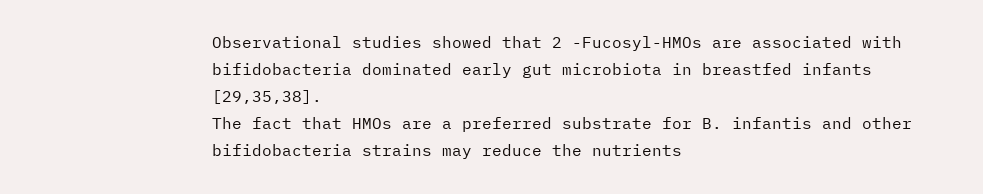Observational studies showed that 2 -Fucosyl-HMOs are associated with bifidobacteria dominated early gut microbiota in breastfed infants [29,35,38].
The fact that HMOs are a preferred substrate for B. infantis and other bifidobacteria strains may reduce the nutrients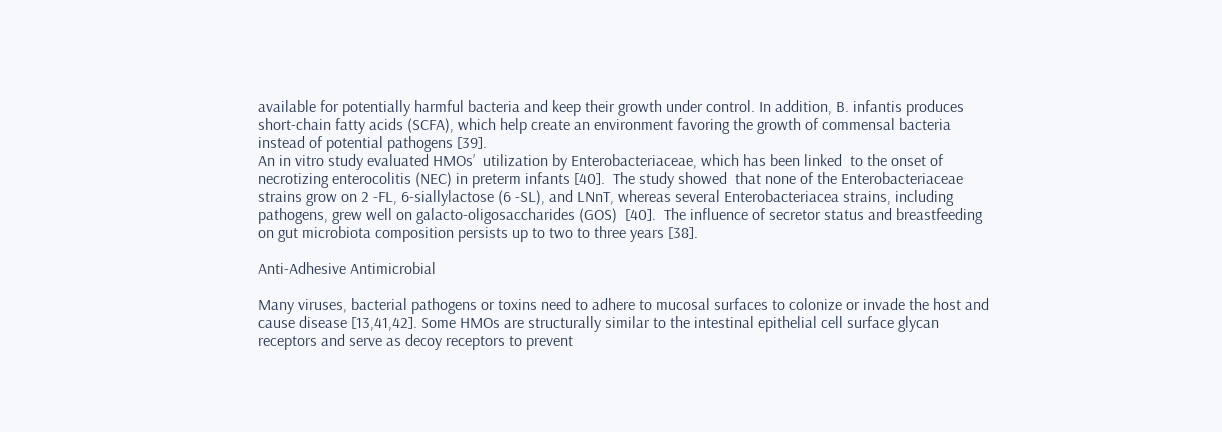available for potentially harmful bacteria and keep their growth under control. In addition, B. infantis produces short-chain fatty acids (SCFA), which help create an environment favoring the growth of commensal bacteria instead of potential pathogens [39].
An in vitro study evaluated HMOs’  utilization by Enterobacteriaceae, which has been linked  to the onset of necrotizing enterocolitis (NEC) in preterm infants [40].  The study showed  that none of the Enterobacteriaceae strains grow on 2 -FL, 6-siallylactose (6 -SL), and LNnT, whereas several Enterobacteriacea strains, including pathogens, grew well on galacto-oligosaccharides (GOS)  [40].  The influence of secretor status and breastfeeding on gut microbiota composition persists up to two to three years [38].

Anti-Adhesive Antimicrobial

Many viruses, bacterial pathogens or toxins need to adhere to mucosal surfaces to colonize or invade the host and cause disease [13,41,42]. Some HMOs are structurally similar to the intestinal epithelial cell surface glycan receptors and serve as decoy receptors to prevent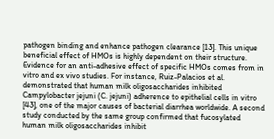pathogen binding and enhance pathogen clearance [13]. This unique beneficial effect of HMOs is highly dependent on their structure.
Evidence for an anti-adhesive effect of specific HMOs comes from in vitro and ex vivo studies. For instance, Ruiz-Palacios et al. demonstrated that human milk oligosaccharides inhibited Campylobacter jejuni (C. jejuni) adherence to epithelial cells in vitro [43], one of the major causes of bacterial diarrhea worldwide. A second study conducted by the same group confirmed that fucosylated human milk oligosaccharides inhibit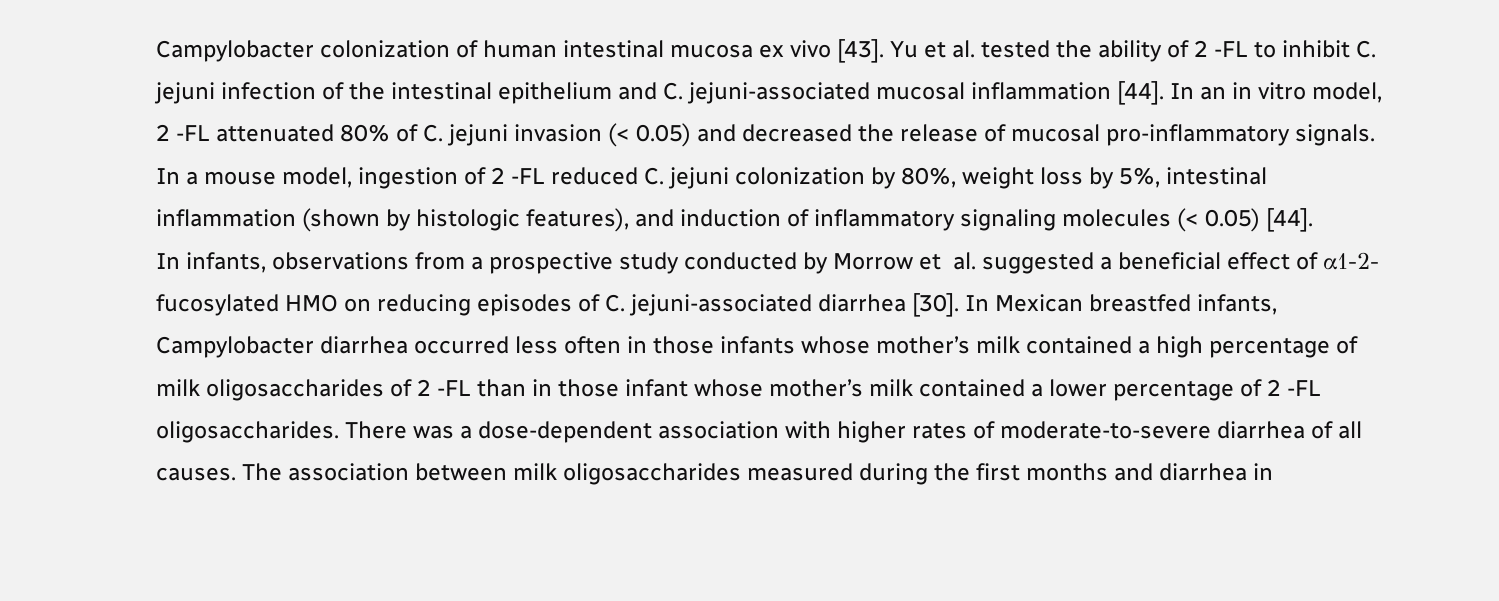Campylobacter colonization of human intestinal mucosa ex vivo [43]. Yu et al. tested the ability of 2 -FL to inhibit C. jejuni infection of the intestinal epithelium and C. jejuni-associated mucosal inflammation [44]. In an in vitro model, 2 -FL attenuated 80% of C. jejuni invasion (< 0.05) and decreased the release of mucosal pro-inflammatory signals. In a mouse model, ingestion of 2 -FL reduced C. jejuni colonization by 80%, weight loss by 5%, intestinal inflammation (shown by histologic features), and induction of inflammatory signaling molecules (< 0.05) [44].
In infants, observations from a prospective study conducted by Morrow et  al. suggested a beneficial effect of α1-2-fucosylated HMO on reducing episodes of C. jejuni-associated diarrhea [30]. In Mexican breastfed infants, Campylobacter diarrhea occurred less often in those infants whose mother’s milk contained a high percentage of milk oligosaccharides of 2 -FL than in those infant whose mother’s milk contained a lower percentage of 2 -FL oligosaccharides. There was a dose-dependent association with higher rates of moderate-to-severe diarrhea of all causes. The association between milk oligosaccharides measured during the first months and diarrhea in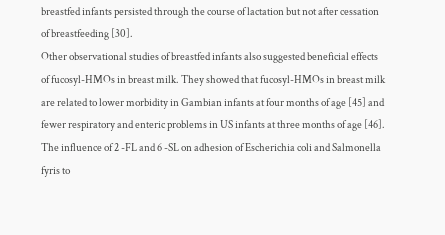breastfed infants persisted through the course of lactation but not after cessation of breastfeeding [30].
Other observational studies of breastfed infants also suggested beneficial effects of fucosyl-HMOs in breast milk. They showed that fucosyl-HMOs in breast milk are related to lower morbidity in Gambian infants at four months of age [45] and fewer respiratory and enteric problems in US infants at three months of age [46].
The influence of 2 -FL and 6 -SL on adhesion of Escherichia coli and Salmonella fyris to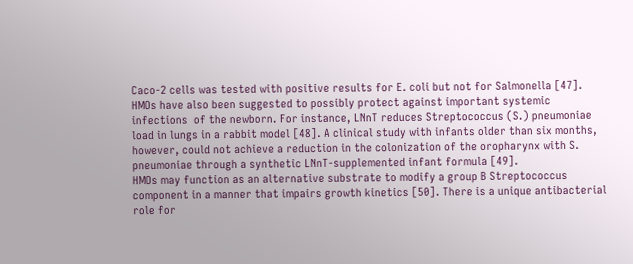Caco-2 cells was tested with positive results for E. coli but not for Salmonella [47].
HMOs have also been suggested to possibly protect against important systemic infections  of the newborn. For instance, LNnT reduces Streptococcus (S.) pneumoniae load in lungs in a rabbit model [48]. A clinical study with infants older than six months, however, could not achieve a reduction in the colonization of the oropharynx with S. pneumoniae through a synthetic LNnT-supplemented infant formula [49].
HMOs may function as an alternative substrate to modify a group B Streptococcus component in a manner that impairs growth kinetics [50]. There is a unique antibacterial role for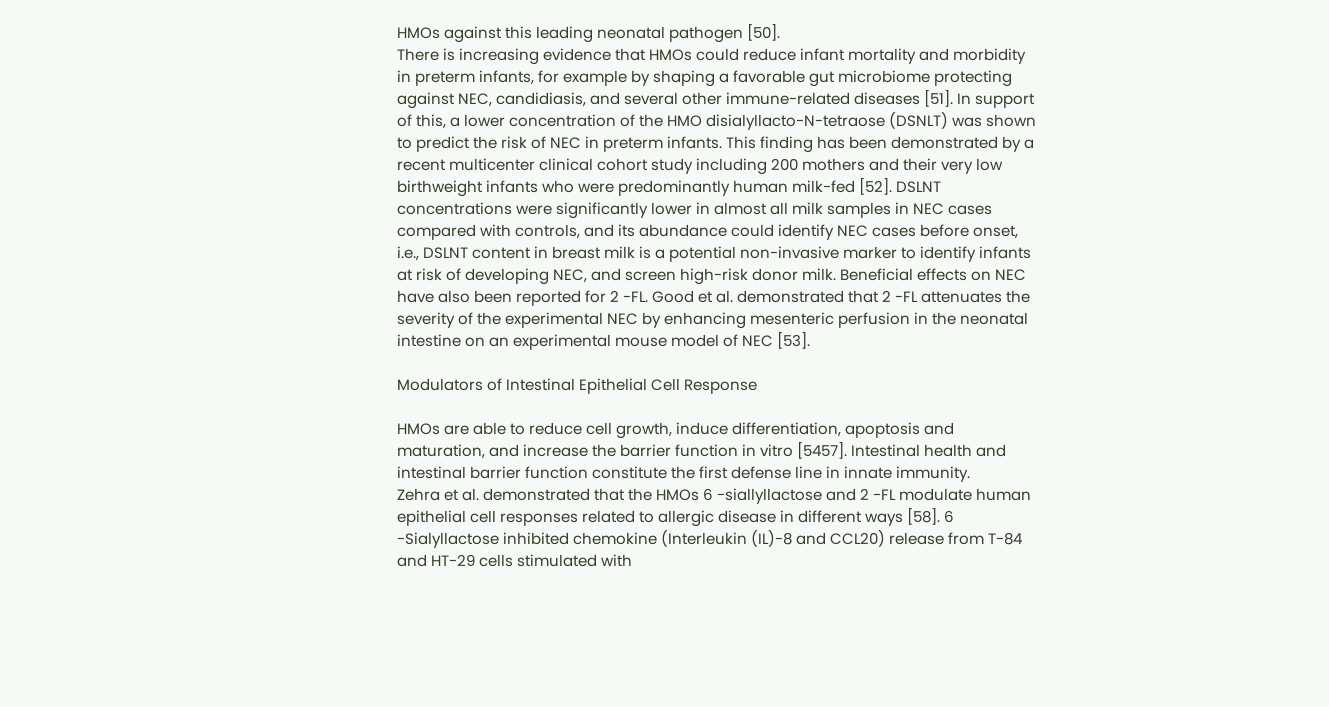HMOs against this leading neonatal pathogen [50].
There is increasing evidence that HMOs could reduce infant mortality and morbidity in preterm infants, for example by shaping a favorable gut microbiome protecting against NEC, candidiasis, and several other immune-related diseases [51]. In support of this, a lower concentration of the HMO disialyllacto-N-tetraose (DSNLT) was shown to predict the risk of NEC in preterm infants. This finding has been demonstrated by a recent multicenter clinical cohort study including 200 mothers and their very low birthweight infants who were predominantly human milk-fed [52]. DSLNT concentrations were significantly lower in almost all milk samples in NEC cases compared with controls, and its abundance could identify NEC cases before onset, i.e., DSLNT content in breast milk is a potential non-invasive marker to identify infants at risk of developing NEC, and screen high-risk donor milk. Beneficial effects on NEC have also been reported for 2 -FL. Good et al. demonstrated that 2 -FL attenuates the severity of the experimental NEC by enhancing mesenteric perfusion in the neonatal intestine on an experimental mouse model of NEC [53].

Modulators of Intestinal Epithelial Cell Response

HMOs are able to reduce cell growth, induce differentiation, apoptosis and maturation, and increase the barrier function in vitro [5457]. Intestinal health and intestinal barrier function constitute the first defense line in innate immunity.
Zehra et al. demonstrated that the HMOs 6 -siallyllactose and 2 -FL modulate human epithelial cell responses related to allergic disease in different ways [58]. 6 -Sialyllactose inhibited chemokine (Interleukin (IL)-8 and CCL20) release from T-84 and HT-29 cells stimulated with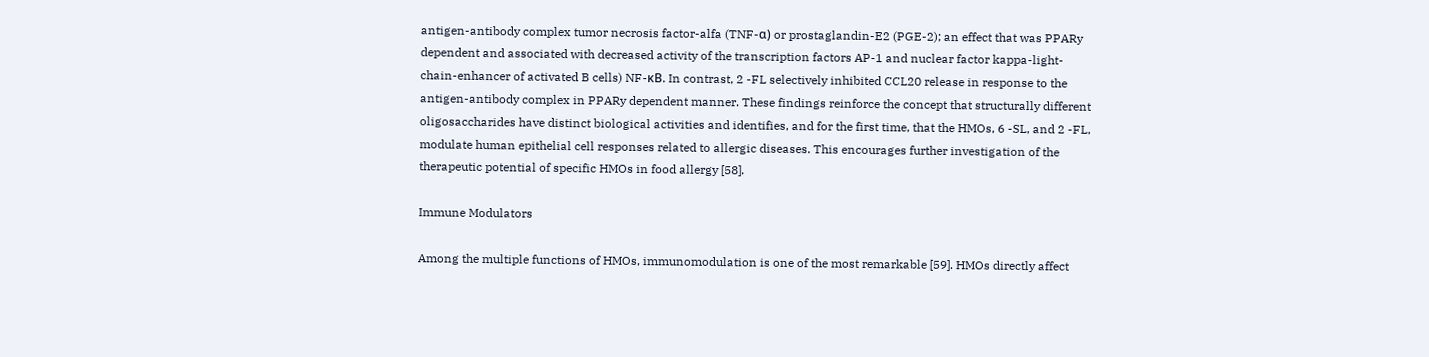antigen-antibody complex tumor necrosis factor-alfa (TNF-α) or prostaglandin-E2 (PGE-2); an effect that was PPARy dependent and associated with decreased activity of the transcription factors AP-1 and nuclear factor kappa-light-chain-enhancer of activated B cells) NF-κB. In contrast, 2 -FL selectively inhibited CCL20 release in response to the antigen-antibody complex in PPARy dependent manner. These findings reinforce the concept that structurally different oligosaccharides have distinct biological activities and identifies, and for the first time, that the HMOs, 6 -SL, and 2 -FL, modulate human epithelial cell responses related to allergic diseases. This encourages further investigation of the therapeutic potential of specific HMOs in food allergy [58].

Immune Modulators

Among the multiple functions of HMOs, immunomodulation is one of the most remarkable [59]. HMOs directly affect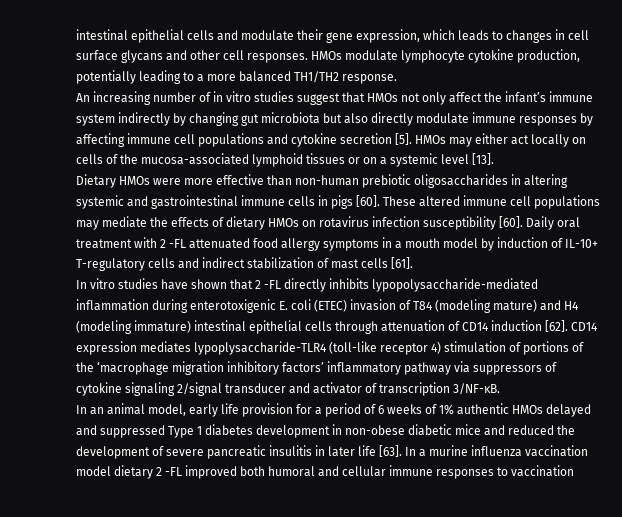intestinal epithelial cells and modulate their gene expression, which leads to changes in cell surface glycans and other cell responses. HMOs modulate lymphocyte cytokine production, potentially leading to a more balanced TH1/TH2 response.
An increasing number of in vitro studies suggest that HMOs not only affect the infant’s immune system indirectly by changing gut microbiota but also directly modulate immune responses by affecting immune cell populations and cytokine secretion [5]. HMOs may either act locally on cells of the mucosa-associated lymphoid tissues or on a systemic level [13].
Dietary HMOs were more effective than non-human prebiotic oligosaccharides in altering systemic and gastrointestinal immune cells in pigs [60]. These altered immune cell populations may mediate the effects of dietary HMOs on rotavirus infection susceptibility [60]. Daily oral treatment with 2 -FL attenuated food allergy symptoms in a mouth model by induction of IL-10+ T-regulatory cells and indirect stabilization of mast cells [61].
In vitro studies have shown that 2 -FL directly inhibits lypopolysaccharide-mediated inflammation during enterotoxigenic E. coli (ETEC) invasion of T84 (modeling mature) and H4 (modeling immature) intestinal epithelial cells through attenuation of CD14 induction [62]. CD14 expression mediates lypoplysaccharide-TLR4 (toll-like receptor 4) stimulation of portions of the ‘macrophage migration inhibitory factors’ inflammatory pathway via suppressors of cytokine signaling 2/signal transducer and activator of transcription 3/NF-κB.
In an animal model, early life provision for a period of 6 weeks of 1% authentic HMOs delayed and suppressed Type 1 diabetes development in non-obese diabetic mice and reduced the development of severe pancreatic insulitis in later life [63]. In a murine influenza vaccination model dietary 2 -FL improved both humoral and cellular immune responses to vaccination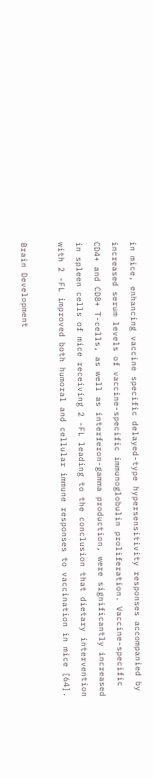in mice, enhancing vaccine specific delayed-type hypersensitivity responses accompanied by increased serum levels of vaccine-specific immunoglobulin proliferation. Vaccine-specific CD4+ and CD8+ T-cells, as well as interferon-gamma production, were significantly increased in spleen cells of mice receiving 2 -FL leading to the conclusion that dietary intervention with 2 -FL improved both humoral and cellular immune responses to vaccination in mice [64].

Brain Development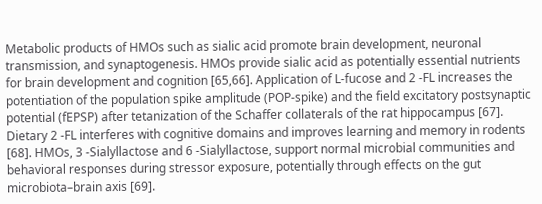Metabolic products of HMOs such as sialic acid promote brain development, neuronal transmission, and synaptogenesis. HMOs provide sialic acid as potentially essential nutrients for brain development and cognition [65,66]. Application of L-fucose and 2 -FL increases the potentiation of the population spike amplitude (POP-spike) and the field excitatory postsynaptic potential (fEPSP) after tetanization of the Schaffer collaterals of the rat hippocampus [67]. Dietary 2 -FL interferes with cognitive domains and improves learning and memory in rodents [68]. HMOs, 3 -Sialyllactose and 6 -Sialyllactose, support normal microbial communities and behavioral responses during stressor exposure, potentially through effects on the gut microbiota–brain axis [69].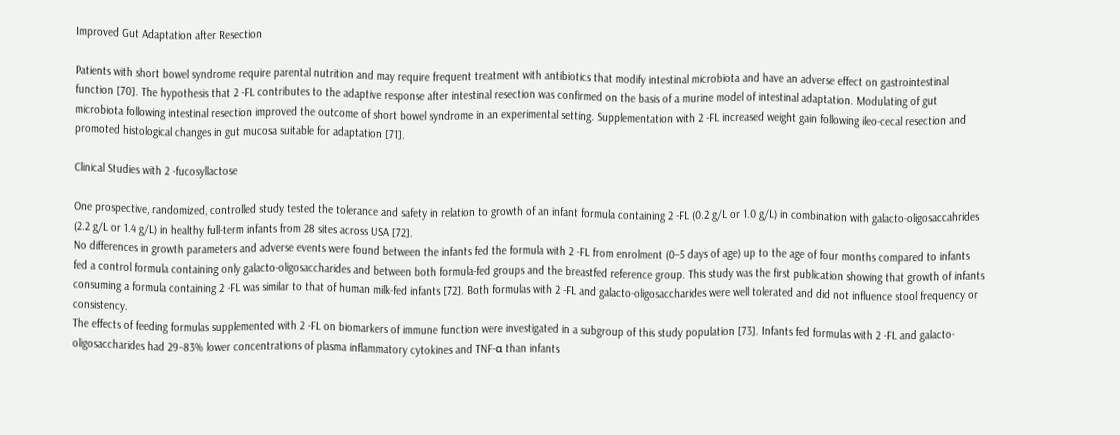Improved Gut Adaptation after Resection

Patients with short bowel syndrome require parental nutrition and may require frequent treatment with antibiotics that modify intestinal microbiota and have an adverse effect on gastrointestinal function [70]. The hypothesis that 2 -FL contributes to the adaptive response after intestinal resection was confirmed on the basis of a murine model of intestinal adaptation. Modulating of gut microbiota following intestinal resection improved the outcome of short bowel syndrome in an experimental setting. Supplementation with 2 -FL increased weight gain following ileo-cecal resection and promoted histological changes in gut mucosa suitable for adaptation [71].

Clinical Studies with 2 -fucosyllactose

One prospective, randomized, controlled study tested the tolerance and safety in relation to growth of an infant formula containing 2 -FL (0.2 g/L or 1.0 g/L) in combination with galacto-oligosaccahrides (2.2 g/L or 1.4 g/L) in healthy full-term infants from 28 sites across USA [72].
No differences in growth parameters and adverse events were found between the infants fed the formula with 2 -FL from enrolment (0–5 days of age) up to the age of four months compared to infants fed a control formula containing only galacto-oligosaccharides and between both formula-fed groups and the breastfed reference group. This study was the first publication showing that growth of infants consuming a formula containing 2 -FL was similar to that of human milk-fed infants [72]. Both formulas with 2 -FL and galacto-oligosaccharides were well tolerated and did not influence stool frequency or consistency.
The effects of feeding formulas supplemented with 2 -FL on biomarkers of immune function were investigated in a subgroup of this study population [73]. Infants fed formulas with 2 -FL and galacto-oligosaccharides had 29–83% lower concentrations of plasma inflammatory cytokines and TNF-α than infants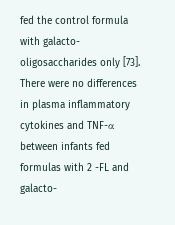fed the control formula with galacto-oligosaccharides only [73]. There were no differences in plasma inflammatory cytokines and TNF-α between infants fed formulas with 2 -FL and galacto-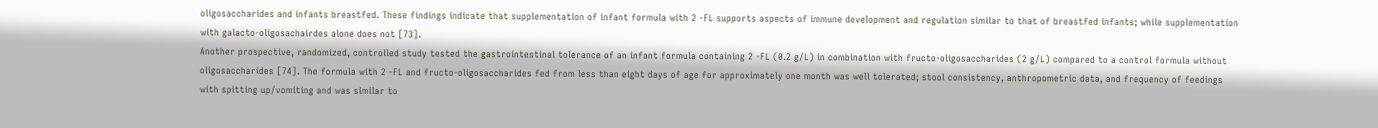oligosaccharides and infants breastfed. These findings indicate that supplementation of infant formula with 2 -FL supports aspects of immune development and regulation similar to that of breastfed infants; while supplementation with galacto-oligosachairdes alone does not [73].
Another prospective, randomized, controlled study tested the gastrointestinal tolerance of an infant formula containing 2 -FL (0.2 g/L) in combination with fructo-oligosaccharides (2 g/L) compared to a control formula without oligosaccharides [74]. The formula with 2 -FL and fructo-oligosaccharides fed from less than eight days of age for approximately one month was well tolerated; stool consistency, anthropometric data, and frequency of feedings with spitting up/vomiting and was similar to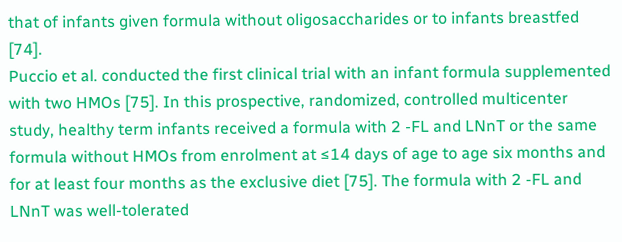that of infants given formula without oligosaccharides or to infants breastfed [74].
Puccio et al. conducted the first clinical trial with an infant formula supplemented with two HMOs [75]. In this prospective, randomized, controlled multicenter study, healthy term infants received a formula with 2 -FL and LNnT or the same formula without HMOs from enrolment at ≤14 days of age to age six months and for at least four months as the exclusive diet [75]. The formula with 2 -FL and LNnT was well-tolerated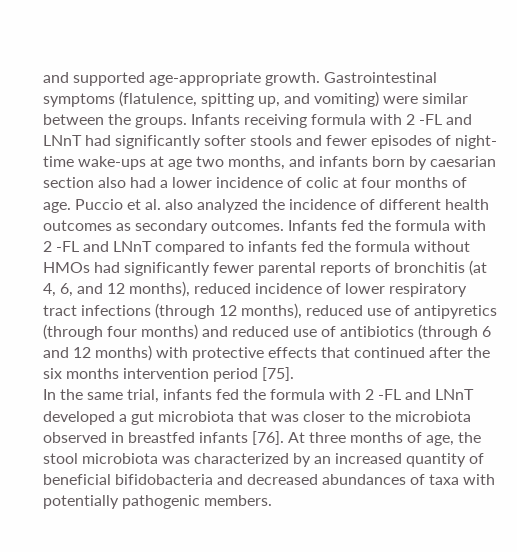and supported age-appropriate growth. Gastrointestinal symptoms (flatulence, spitting up, and vomiting) were similar between the groups. Infants receiving formula with 2 -FL and LNnT had significantly softer stools and fewer episodes of night-time wake-ups at age two months, and infants born by caesarian section also had a lower incidence of colic at four months of age. Puccio et al. also analyzed the incidence of different health outcomes as secondary outcomes. Infants fed the formula with 2 -FL and LNnT compared to infants fed the formula without HMOs had significantly fewer parental reports of bronchitis (at 4, 6, and 12 months), reduced incidence of lower respiratory tract infections (through 12 months), reduced use of antipyretics (through four months) and reduced use of antibiotics (through 6 and 12 months) with protective effects that continued after the six months intervention period [75].
In the same trial, infants fed the formula with 2 -FL and LNnT developed a gut microbiota that was closer to the microbiota observed in breastfed infants [76]. At three months of age, the stool microbiota was characterized by an increased quantity of beneficial bifidobacteria and decreased abundances of taxa with potentially pathogenic members.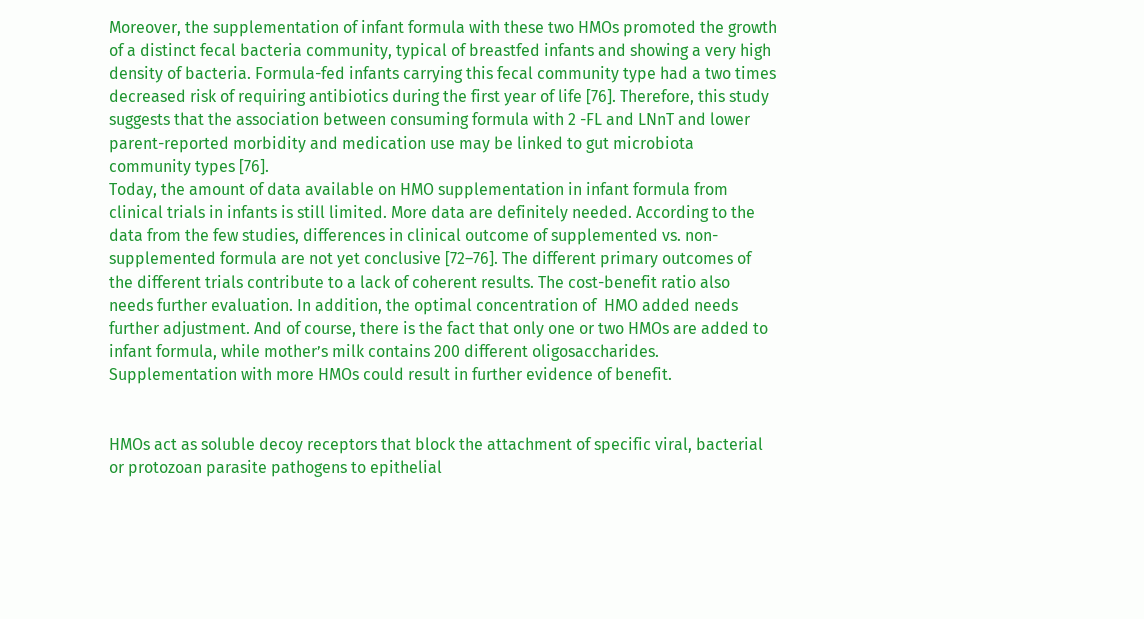Moreover, the supplementation of infant formula with these two HMOs promoted the growth of a distinct fecal bacteria community, typical of breastfed infants and showing a very high density of bacteria. Formula-fed infants carrying this fecal community type had a two times decreased risk of requiring antibiotics during the first year of life [76]. Therefore, this study suggests that the association between consuming formula with 2 -FL and LNnT and lower parent-reported morbidity and medication use may be linked to gut microbiota community types [76].
Today, the amount of data available on HMO supplementation in infant formula from clinical trials in infants is still limited. More data are definitely needed. According to the data from the few studies, differences in clinical outcome of supplemented vs. non-supplemented formula are not yet conclusive [72–76]. The different primary outcomes of the different trials contribute to a lack of coherent results. The cost-benefit ratio also needs further evaluation. In addition, the optimal concentration of  HMO added needs further adjustment. And of course, there is the fact that only one or two HMOs are added to infant formula, while mother’s milk contains 200 different oligosaccharides. Supplementation with more HMOs could result in further evidence of benefit.


HMOs act as soluble decoy receptors that block the attachment of specific viral, bacterial or protozoan parasite pathogens to epithelial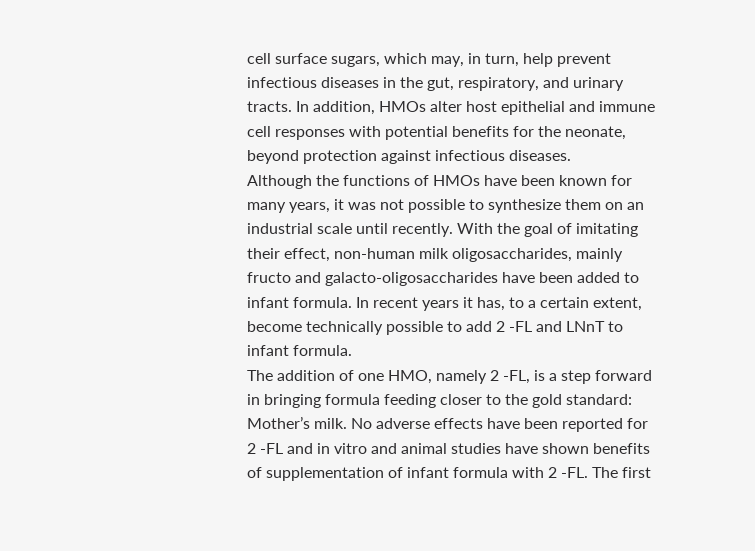cell surface sugars, which may, in turn, help prevent infectious diseases in the gut, respiratory, and urinary tracts. In addition, HMOs alter host epithelial and immune cell responses with potential benefits for the neonate, beyond protection against infectious diseases.
Although the functions of HMOs have been known for many years, it was not possible to synthesize them on an industrial scale until recently. With the goal of imitating their effect, non-human milk oligosaccharides, mainly fructo and galacto-oligosaccharides have been added to infant formula. In recent years it has, to a certain extent, become technically possible to add 2 -FL and LNnT to infant formula.
The addition of one HMO, namely 2 -FL, is a step forward in bringing formula feeding closer to the gold standard: Mother’s milk. No adverse effects have been reported for 2 -FL and in vitro and animal studies have shown benefits of supplementation of infant formula with 2 -FL. The first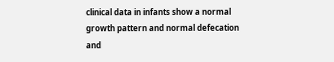clinical data in infants show a normal growth pattern and normal defecation and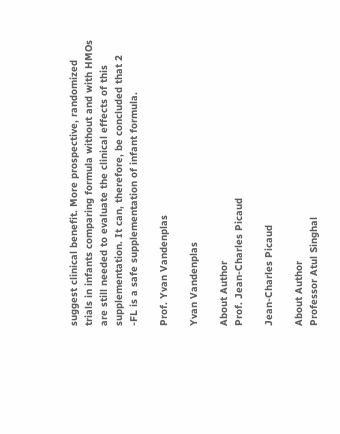suggest clinical benefit. More prospective, randomized trials in infants comparing formula without and with HMOs are still needed to evaluate the clinical effects of this supplementation. It can, therefore, be concluded that 2 -FL is a safe supplementation of infant formula.

Prof. Yvan Vandenplas

Yvan Vandenplas

About Author
Prof. Jean-Charles Picaud

Jean-Charles Picaud

About Author
Professor Atul Singhal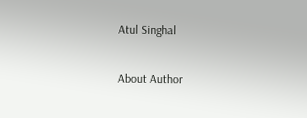Atul Singhal

About Author